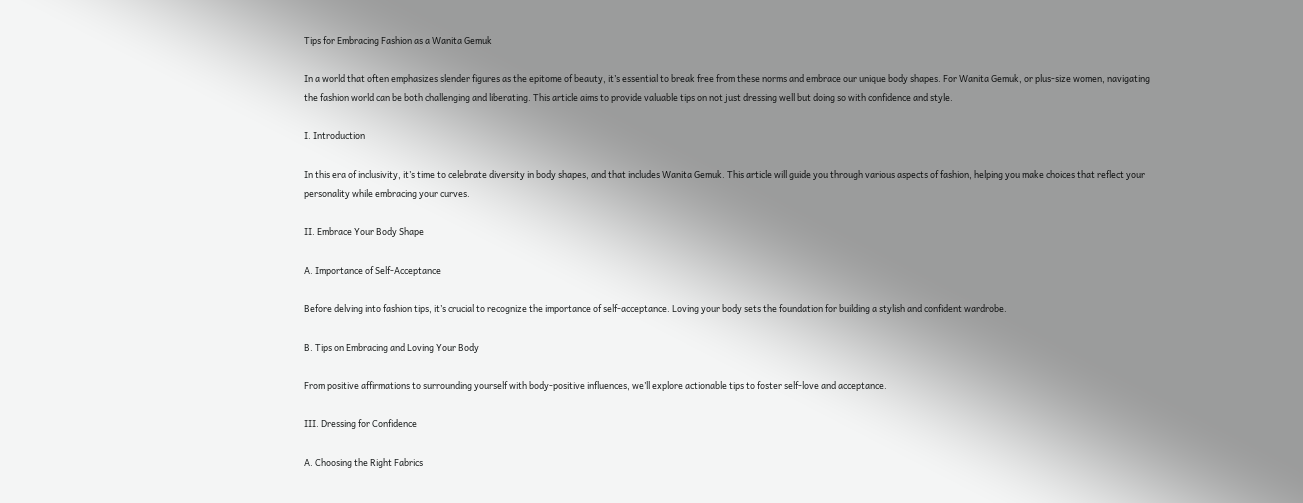Tips for Embracing Fashion as a Wanita Gemuk

In a world that often emphasizes slender figures as the epitome of beauty, it’s essential to break free from these norms and embrace our unique body shapes. For Wanita Gemuk, or plus-size women, navigating the fashion world can be both challenging and liberating. This article aims to provide valuable tips on not just dressing well but doing so with confidence and style.

I. Introduction

In this era of inclusivity, it’s time to celebrate diversity in body shapes, and that includes Wanita Gemuk. This article will guide you through various aspects of fashion, helping you make choices that reflect your personality while embracing your curves.

II. Embrace Your Body Shape

A. Importance of Self-Acceptance

Before delving into fashion tips, it’s crucial to recognize the importance of self-acceptance. Loving your body sets the foundation for building a stylish and confident wardrobe.

B. Tips on Embracing and Loving Your Body

From positive affirmations to surrounding yourself with body-positive influences, we’ll explore actionable tips to foster self-love and acceptance.

III. Dressing for Confidence

A. Choosing the Right Fabrics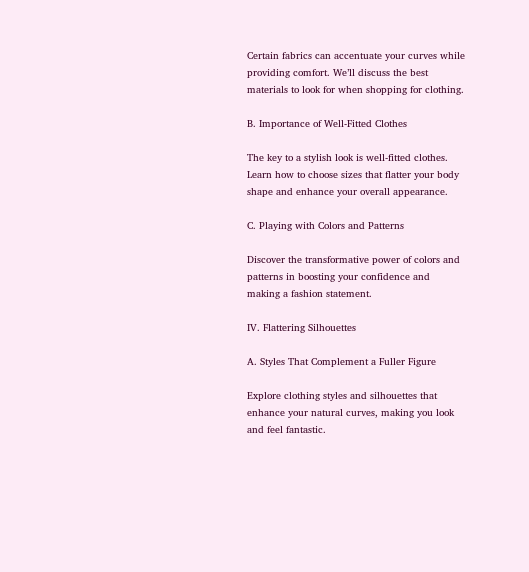Certain fabrics can accentuate your curves while providing comfort. We’ll discuss the best materials to look for when shopping for clothing.

B. Importance of Well-Fitted Clothes

The key to a stylish look is well-fitted clothes. Learn how to choose sizes that flatter your body shape and enhance your overall appearance.

C. Playing with Colors and Patterns

Discover the transformative power of colors and patterns in boosting your confidence and making a fashion statement.

IV. Flattering Silhouettes

A. Styles That Complement a Fuller Figure

Explore clothing styles and silhouettes that enhance your natural curves, making you look and feel fantastic.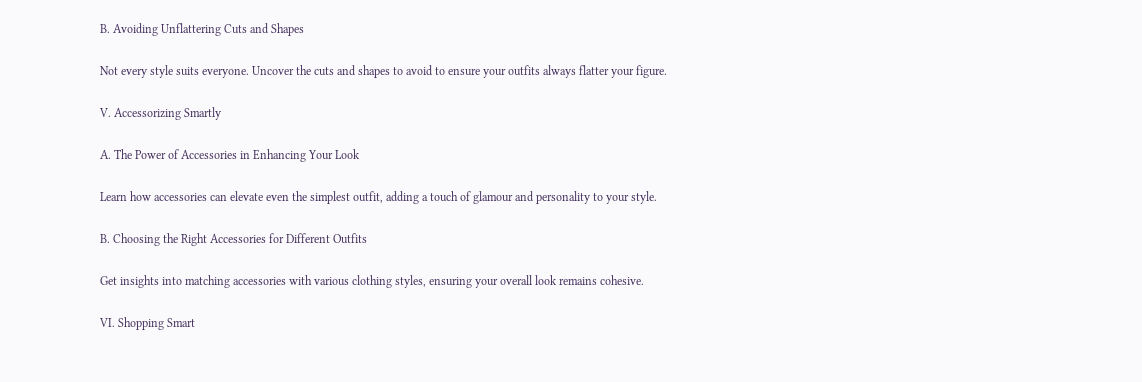B. Avoiding Unflattering Cuts and Shapes

Not every style suits everyone. Uncover the cuts and shapes to avoid to ensure your outfits always flatter your figure.

V. Accessorizing Smartly

A. The Power of Accessories in Enhancing Your Look

Learn how accessories can elevate even the simplest outfit, adding a touch of glamour and personality to your style.

B. Choosing the Right Accessories for Different Outfits

Get insights into matching accessories with various clothing styles, ensuring your overall look remains cohesive.

VI. Shopping Smart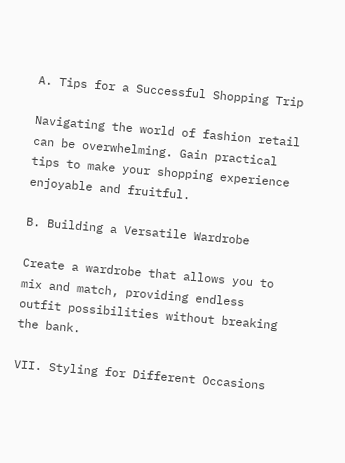A. Tips for a Successful Shopping Trip

Navigating the world of fashion retail can be overwhelming. Gain practical tips to make your shopping experience enjoyable and fruitful.

B. Building a Versatile Wardrobe

Create a wardrobe that allows you to mix and match, providing endless outfit possibilities without breaking the bank.

VII. Styling for Different Occasions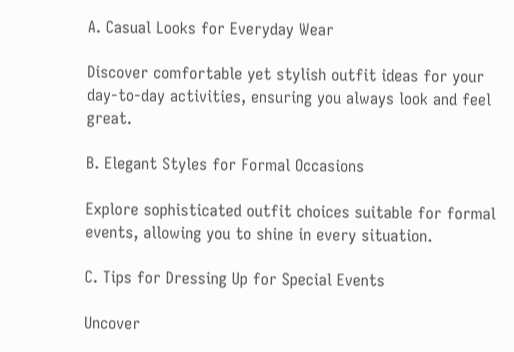A. Casual Looks for Everyday Wear

Discover comfortable yet stylish outfit ideas for your day-to-day activities, ensuring you always look and feel great.

B. Elegant Styles for Formal Occasions

Explore sophisticated outfit choices suitable for formal events, allowing you to shine in every situation.

C. Tips for Dressing Up for Special Events

Uncover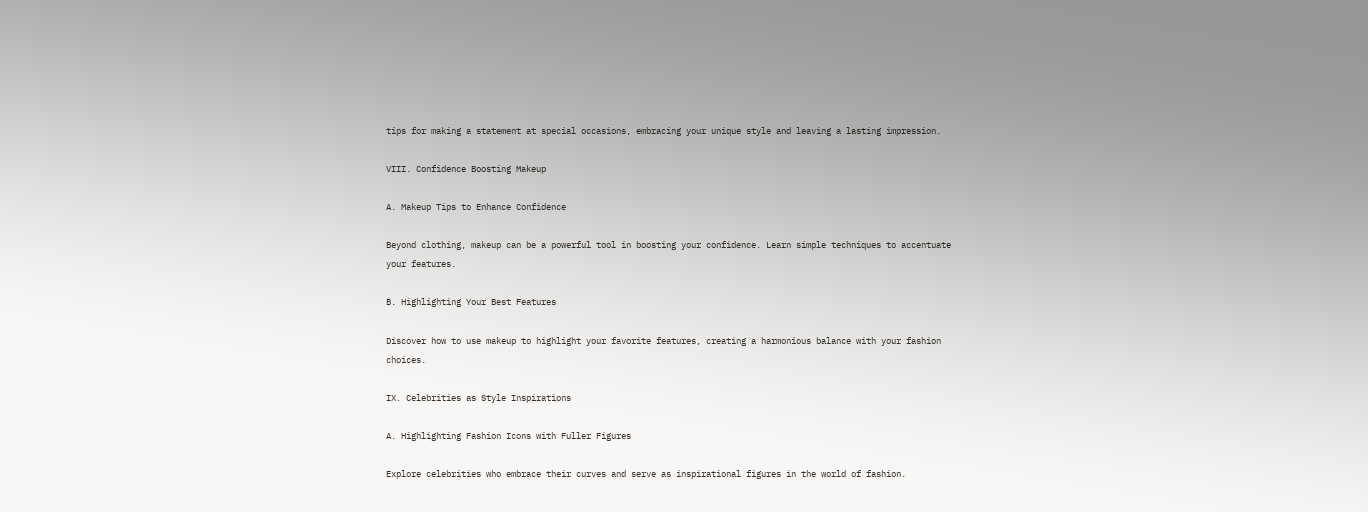tips for making a statement at special occasions, embracing your unique style and leaving a lasting impression.

VIII. Confidence Boosting Makeup

A. Makeup Tips to Enhance Confidence

Beyond clothing, makeup can be a powerful tool in boosting your confidence. Learn simple techniques to accentuate your features.

B. Highlighting Your Best Features

Discover how to use makeup to highlight your favorite features, creating a harmonious balance with your fashion choices.

IX. Celebrities as Style Inspirations

A. Highlighting Fashion Icons with Fuller Figures

Explore celebrities who embrace their curves and serve as inspirational figures in the world of fashion.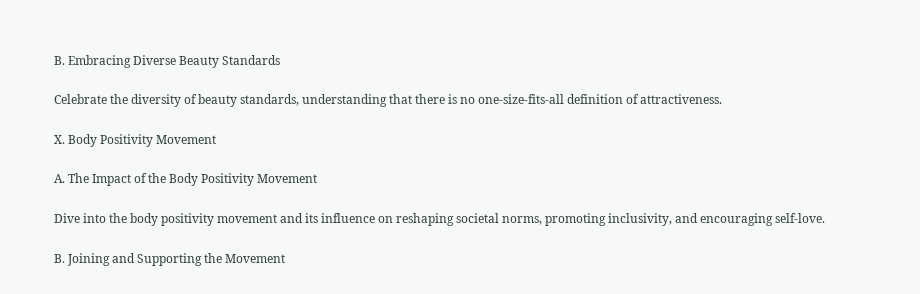B. Embracing Diverse Beauty Standards

Celebrate the diversity of beauty standards, understanding that there is no one-size-fits-all definition of attractiveness.

X. Body Positivity Movement

A. The Impact of the Body Positivity Movement

Dive into the body positivity movement and its influence on reshaping societal norms, promoting inclusivity, and encouraging self-love.

B. Joining and Supporting the Movement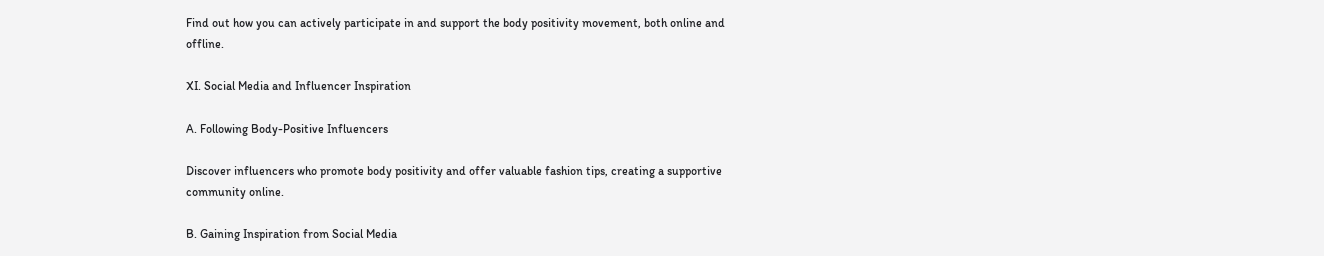Find out how you can actively participate in and support the body positivity movement, both online and offline.

XI. Social Media and Influencer Inspiration

A. Following Body-Positive Influencers

Discover influencers who promote body positivity and offer valuable fashion tips, creating a supportive community online.

B. Gaining Inspiration from Social Media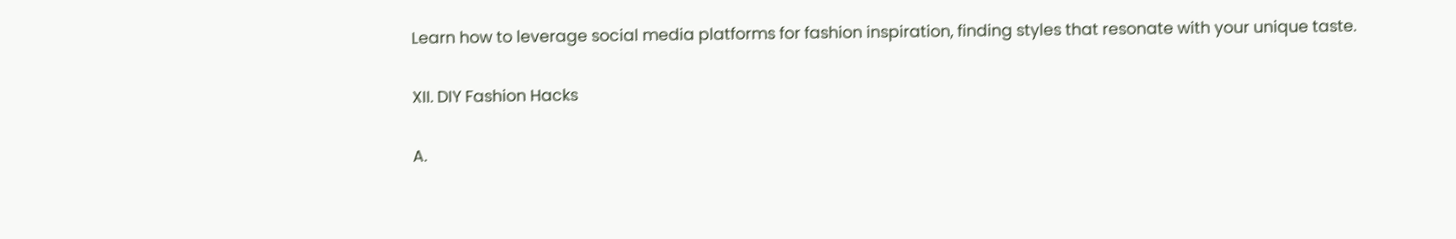Learn how to leverage social media platforms for fashion inspiration, finding styles that resonate with your unique taste.

XII. DIY Fashion Hacks

A.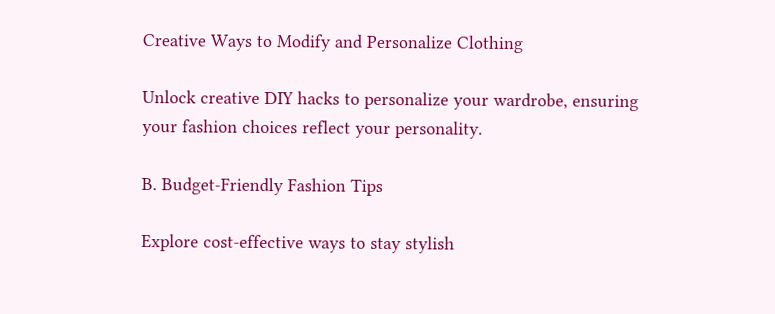Creative Ways to Modify and Personalize Clothing

Unlock creative DIY hacks to personalize your wardrobe, ensuring your fashion choices reflect your personality.

B. Budget-Friendly Fashion Tips

Explore cost-effective ways to stay stylish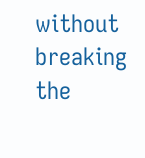without breaking the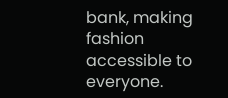bank, making fashion accessible to everyone.